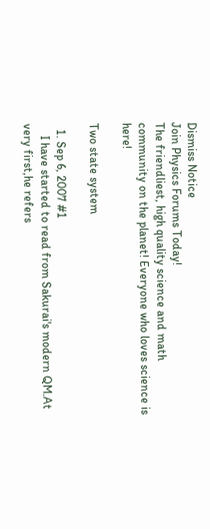Dismiss Notice
Join Physics Forums Today!
The friendliest, high quality science and math community on the planet! Everyone who loves science is here!

Two state system

  1. Sep 6, 2007 #1
    I have started to read from Sakurai's modern QM.At very first,he refers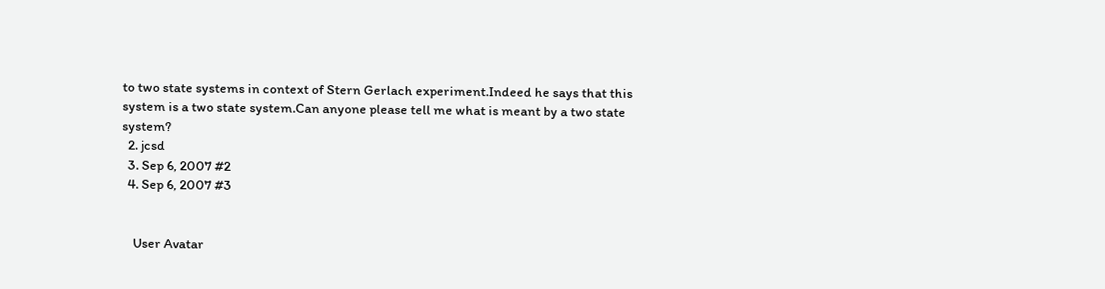to two state systems in context of Stern Gerlach experiment.Indeed he says that this system is a two state system.Can anyone please tell me what is meant by a two state system?
  2. jcsd
  3. Sep 6, 2007 #2
  4. Sep 6, 2007 #3


    User Avatar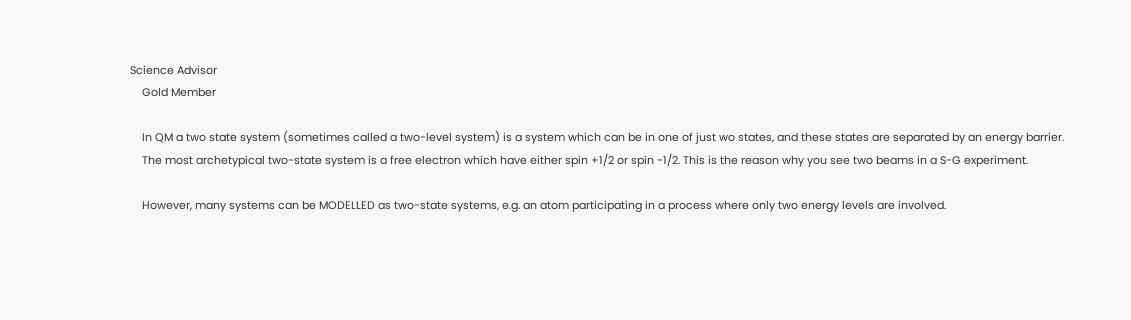Science Advisor
    Gold Member

    In QM a two state system (sometimes called a two-level system) is a system which can be in one of just wo states, and these states are separated by an energy barrier.
    The most archetypical two-state system is a free electron which have either spin +1/2 or spin -1/2. This is the reason why you see two beams in a S-G experiment.

    However, many systems can be MODELLED as two-state systems, e.g. an atom participating in a process where only two energy levels are involved.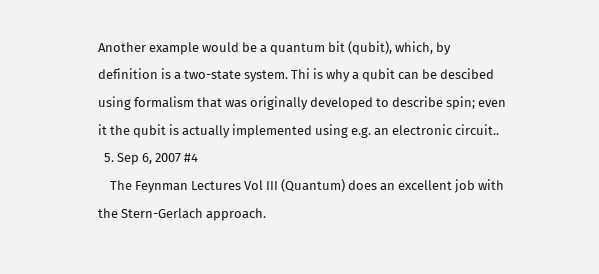Another example would be a quantum bit (qubit), which, by definition is a two-state system. Thi is why a qubit can be descibed using formalism that was originally developed to describe spin; even it the qubit is actually implemented using e.g. an electronic circuit..
  5. Sep 6, 2007 #4
    The Feynman Lectures Vol III (Quantum) does an excellent job with the Stern-Gerlach approach.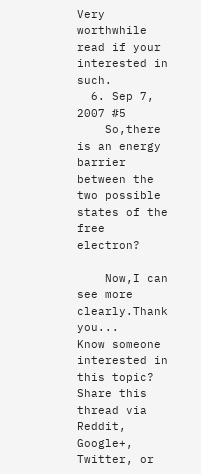Very worthwhile read if your interested in such.
  6. Sep 7, 2007 #5
    So,there is an energy barrier between the two possible states of the free electron?

    Now,I can see more clearly.Thank you...
Know someone interested in this topic? Share this thread via Reddit, Google+, Twitter, or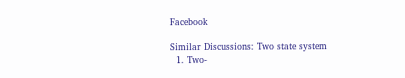Facebook

Similar Discussions: Two state system
  1. Two-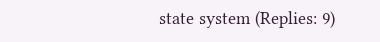state system (Replies: 9)